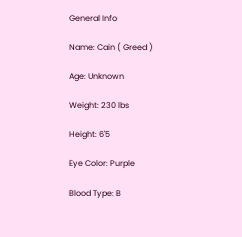General Info

Name: Cain ( Greed )

Age: Unknown

Weight: 230 lbs

Height: 6'5

Eye Color: Purple

Blood Type: B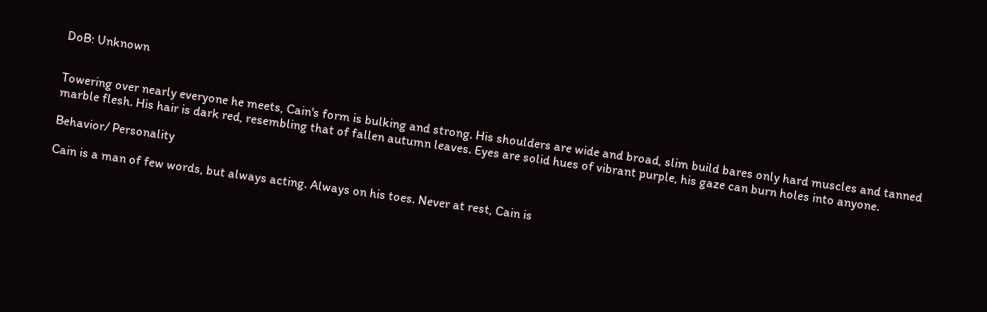DoB: Unknown


Towering over nearly everyone he meets, Cain's form is bulking and strong. His shoulders are wide and broad, slim build bares only hard muscles and tanned marble flesh. His hair is dark red, resembling that of fallen autumn leaves. Eyes are solid hues of vibrant purple, his gaze can burn holes into anyone.

Behavior/ Personality

Cain is a man of few words, but always acting. Always on his toes. Never at rest, Cain is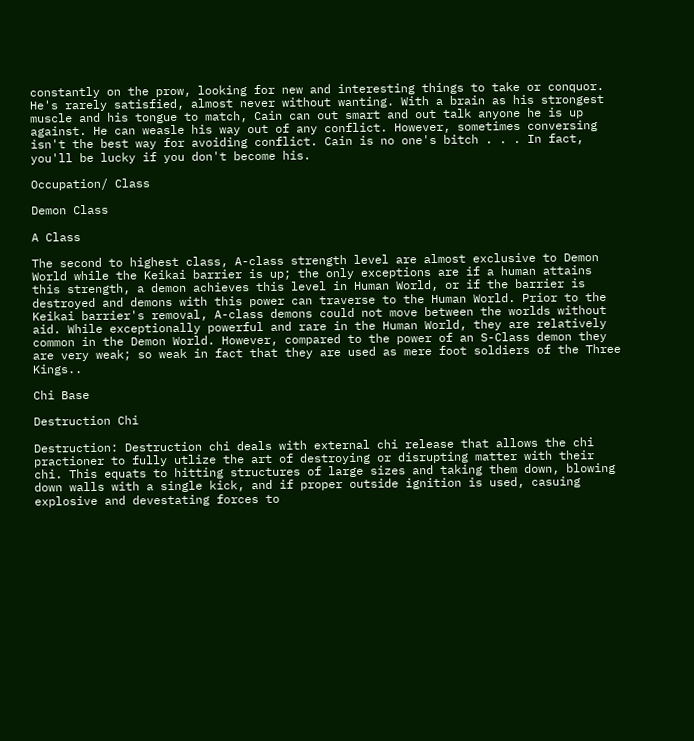constantly on the prow, looking for new and interesting things to take or conquor. He's rarely satisfied, almost never without wanting. With a brain as his strongest muscle and his tongue to match, Cain can out smart and out talk anyone he is up against. He can weasle his way out of any conflict. However, sometimes conversing isn't the best way for avoiding conflict. Cain is no one's bitch . . . In fact, you'll be lucky if you don't become his.

Occupation/ Class

Demon Class

A Class

The second to highest class, A-class strength level are almost exclusive to Demon World while the Keikai barrier is up; the only exceptions are if a human attains this strength, a demon achieves this level in Human World, or if the barrier is destroyed and demons with this power can traverse to the Human World. Prior to the Keikai barrier's removal, A-class demons could not move between the worlds without aid. While exceptionally powerful and rare in the Human World, they are relatively common in the Demon World. However, compared to the power of an S-Class demon they are very weak; so weak in fact that they are used as mere foot soldiers of the Three Kings..

Chi Base

Destruction Chi

Destruction: Destruction chi deals with external chi release that allows the chi practioner to fully utlize the art of destroying or disrupting matter with their chi. This equats to hitting structures of large sizes and taking them down, blowing down walls with a single kick, and if proper outside ignition is used, casuing explosive and devestating forces to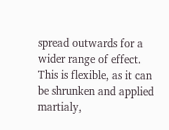spread outwards for a wider range of effect. This is flexible, as it can be shrunken and applied martialy,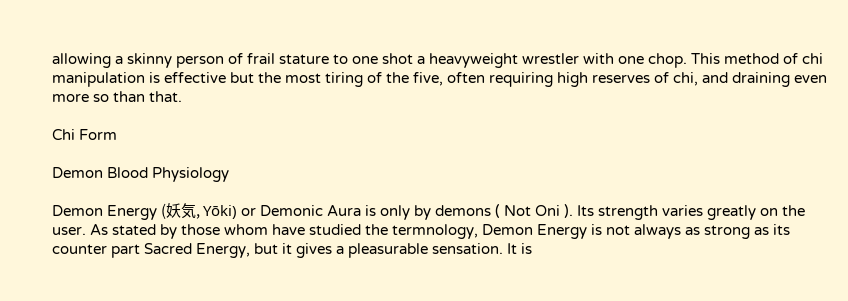allowing a skinny person of frail stature to one shot a heavyweight wrestler with one chop. This method of chi manipulation is effective but the most tiring of the five, often requiring high reserves of chi, and draining even more so than that.

Chi Form

Demon Blood Physiology

Demon Energy (妖気, Yōki) or Demonic Aura is only by demons ( Not Oni ). Its strength varies greatly on the user. As stated by those whom have studied the termnology, Demon Energy is not always as strong as its counter part Sacred Energy, but it gives a pleasurable sensation. It is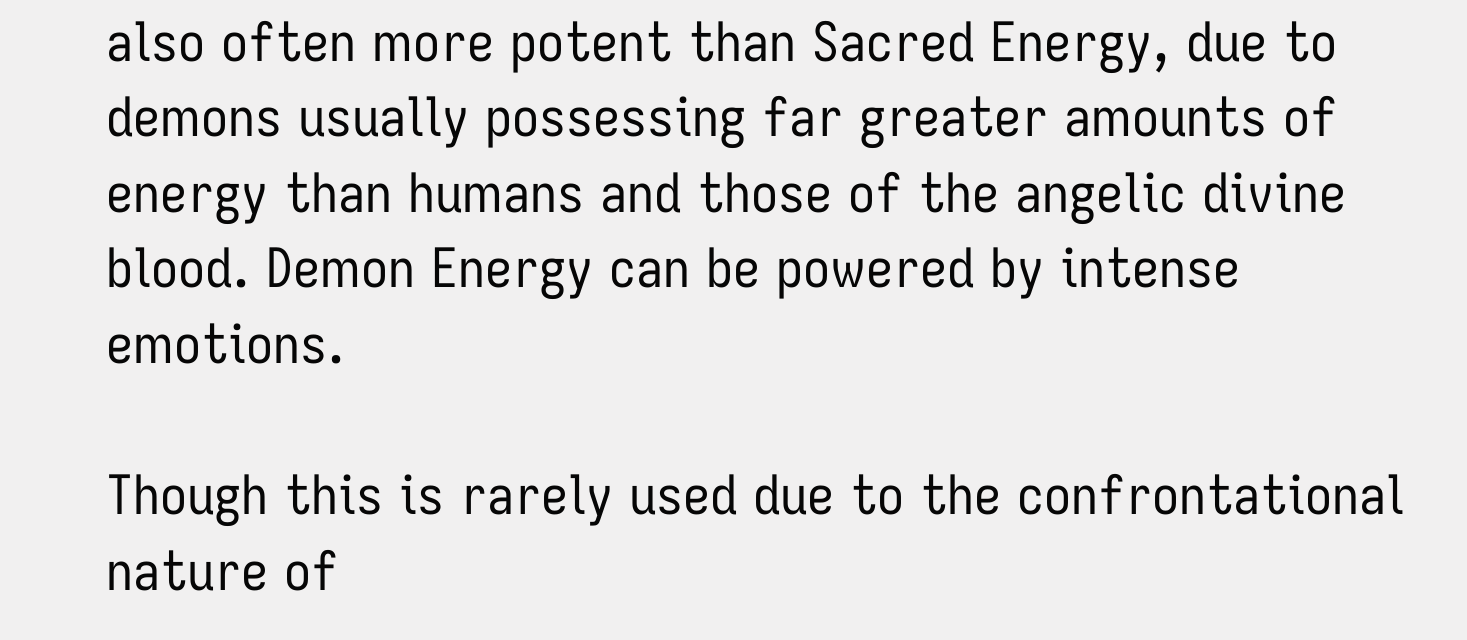also often more potent than Sacred Energy, due to demons usually possessing far greater amounts of energy than humans and those of the angelic divine blood. Demon Energy can be powered by intense emotions.

Though this is rarely used due to the confrontational nature of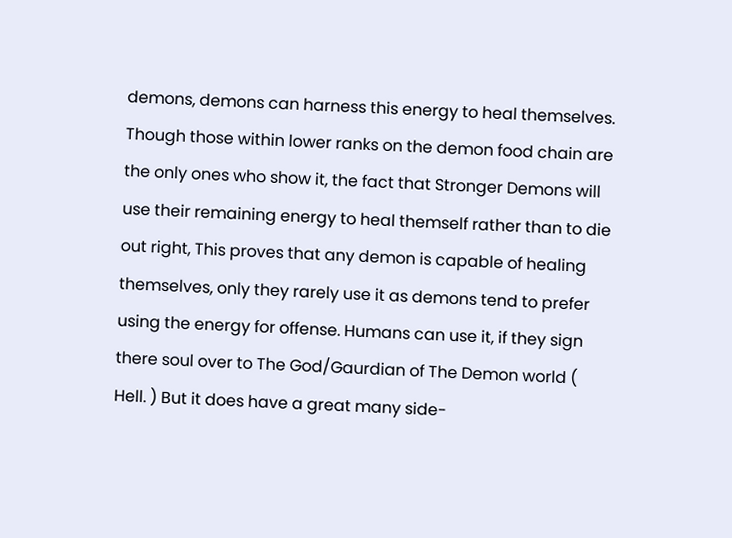demons, demons can harness this energy to heal themselves. Though those within lower ranks on the demon food chain are the only ones who show it, the fact that Stronger Demons will use their remaining energy to heal themself rather than to die out right, This proves that any demon is capable of healing themselves, only they rarely use it as demons tend to prefer using the energy for offense. Humans can use it, if they sign there soul over to The God/Gaurdian of The Demon world ( Hell. ) But it does have a great many side-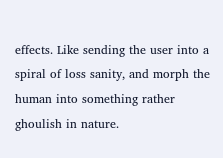effects. Like sending the user into a spiral of loss sanity, and morph the human into something rather ghoulish in nature.